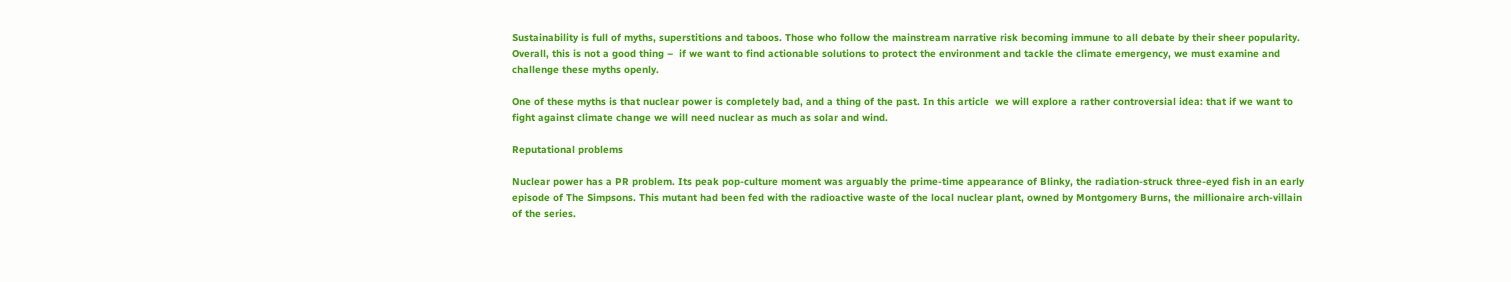Sustainability is full of myths, superstitions and taboos. Those who follow the mainstream narrative risk becoming immune to all debate by their sheer popularity. Overall, this is not a good thing –  if we want to find actionable solutions to protect the environment and tackle the climate emergency, we must examine and challenge these myths openly.

One of these myths is that nuclear power is completely bad, and a thing of the past. In this article  we will explore a rather controversial idea: that if we want to fight against climate change we will need nuclear as much as solar and wind.

Reputational problems

Nuclear power has a PR problem. Its peak pop-culture moment was arguably the prime-time appearance of Blinky, the radiation-struck three-eyed fish in an early episode of The Simpsons. This mutant had been fed with the radioactive waste of the local nuclear plant, owned by Montgomery Burns, the millionaire arch-villain of the series.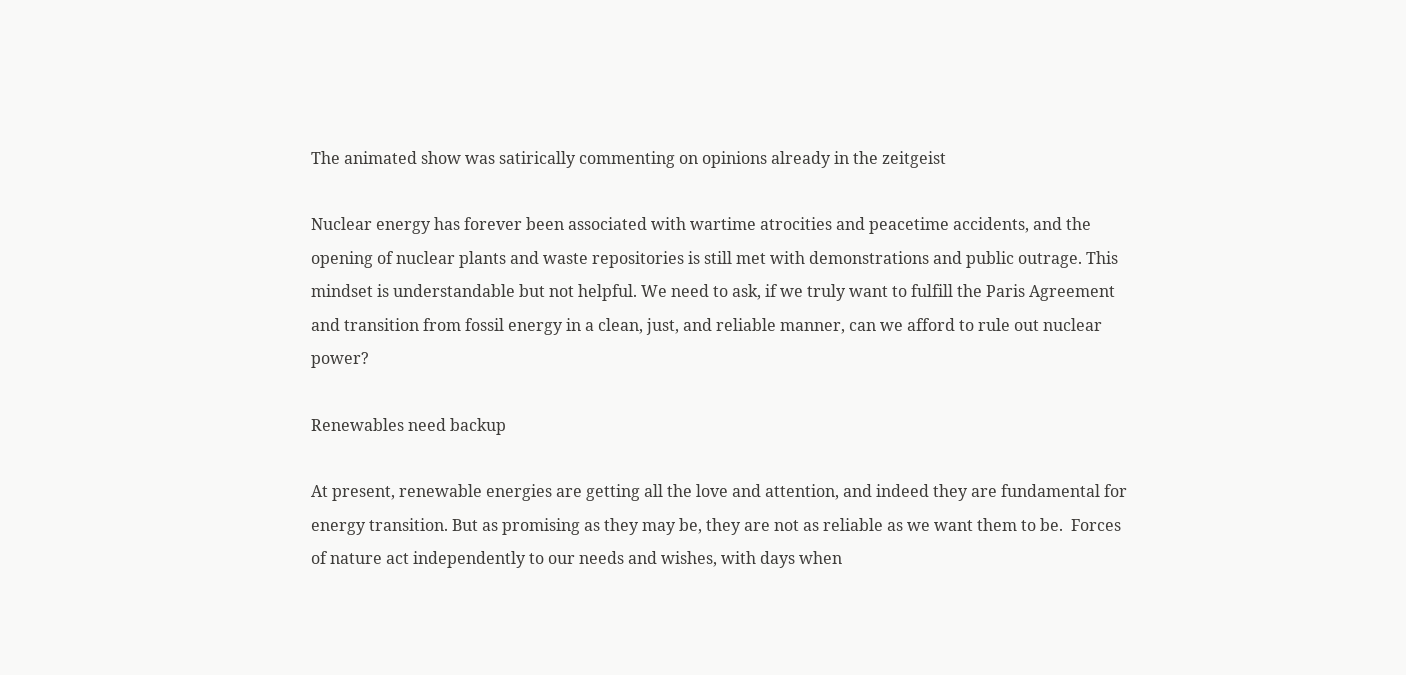The animated show was satirically commenting on opinions already in the zeitgeist

Nuclear energy has forever been associated with wartime atrocities and peacetime accidents, and the opening of nuclear plants and waste repositories is still met with demonstrations and public outrage. This mindset is understandable but not helpful. We need to ask, if we truly want to fulfill the Paris Agreement and transition from fossil energy in a clean, just, and reliable manner, can we afford to rule out nuclear power?

Renewables need backup

At present, renewable energies are getting all the love and attention, and indeed they are fundamental for energy transition. But as promising as they may be, they are not as reliable as we want them to be.  Forces of nature act independently to our needs and wishes, with days when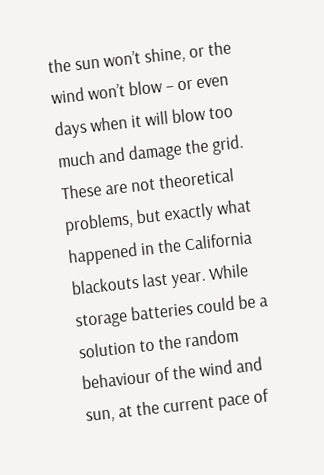the sun won’t shine, or the wind won’t blow – or even days when it will blow too much and damage the grid. These are not theoretical problems, but exactly what happened in the California blackouts last year. While storage batteries could be a solution to the random behaviour of the wind and sun, at the current pace of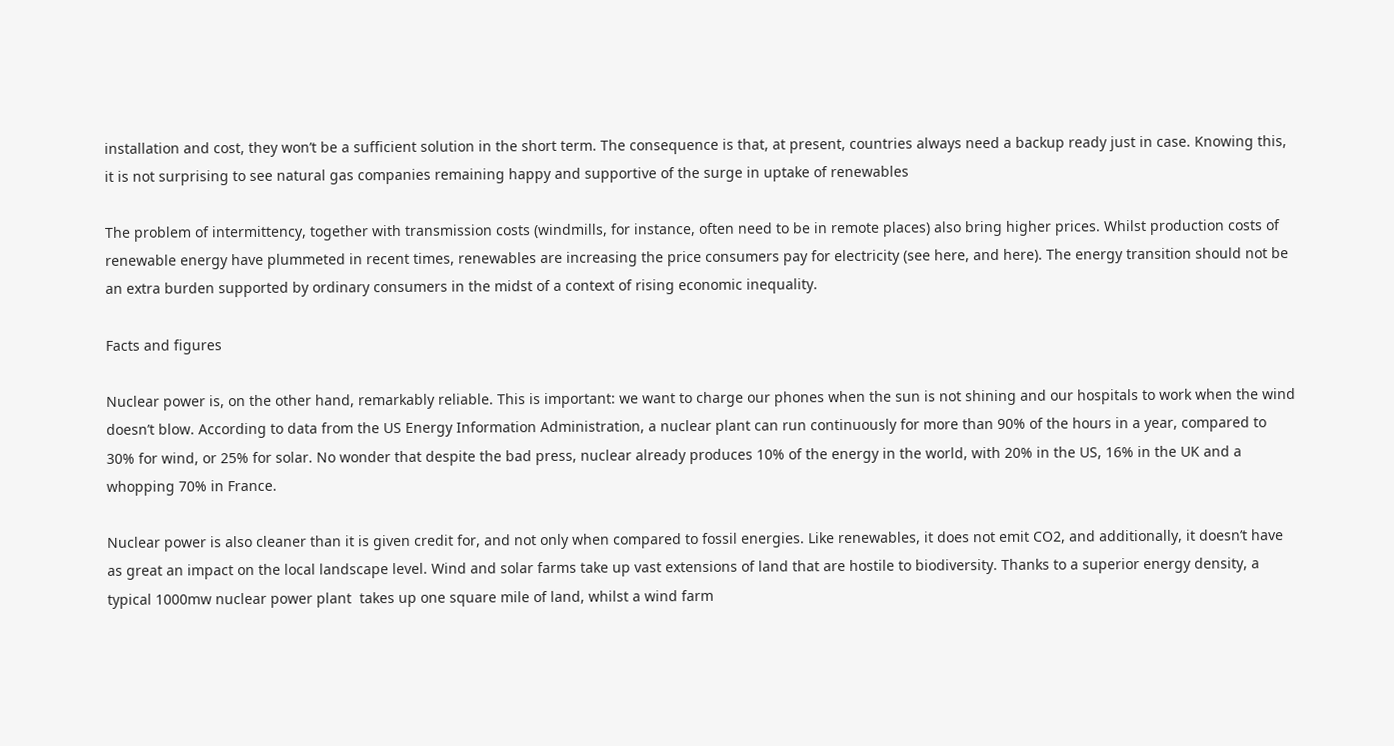installation and cost, they won’t be a sufficient solution in the short term. The consequence is that, at present, countries always need a backup ready just in case. Knowing this, it is not surprising to see natural gas companies remaining happy and supportive of the surge in uptake of renewables

The problem of intermittency, together with transmission costs (windmills, for instance, often need to be in remote places) also bring higher prices. Whilst production costs of renewable energy have plummeted in recent times, renewables are increasing the price consumers pay for electricity (see here, and here). The energy transition should not be an extra burden supported by ordinary consumers in the midst of a context of rising economic inequality.

Facts and figures

Nuclear power is, on the other hand, remarkably reliable. This is important: we want to charge our phones when the sun is not shining and our hospitals to work when the wind doesn’t blow. According to data from the US Energy Information Administration, a nuclear plant can run continuously for more than 90% of the hours in a year, compared to 30% for wind, or 25% for solar. No wonder that despite the bad press, nuclear already produces 10% of the energy in the world, with 20% in the US, 16% in the UK and a whopping 70% in France.

Nuclear power is also cleaner than it is given credit for, and not only when compared to fossil energies. Like renewables, it does not emit CO2, and additionally, it doesn’t have as great an impact on the local landscape level. Wind and solar farms take up vast extensions of land that are hostile to biodiversity. Thanks to a superior energy density, a typical 1000mw nuclear power plant  takes up one square mile of land, whilst a wind farm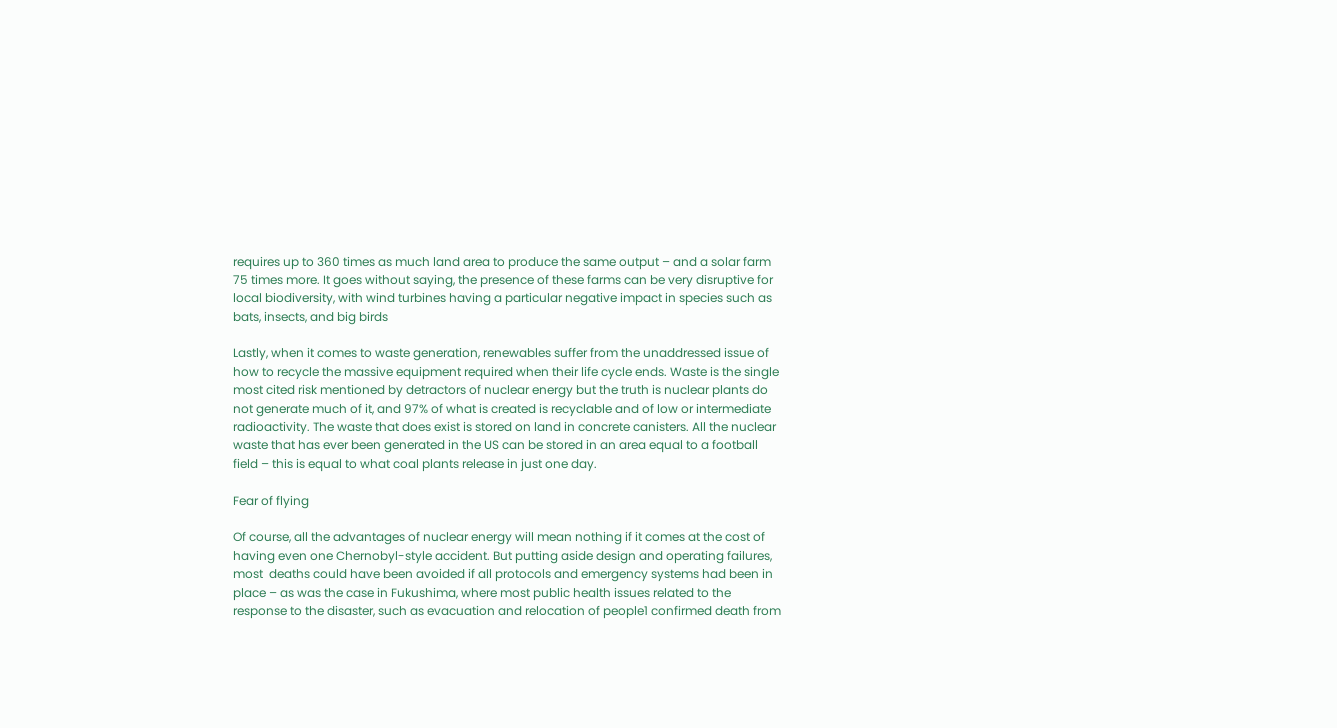requires up to 360 times as much land area to produce the same output – and a solar farm 75 times more. It goes without saying, the presence of these farms can be very disruptive for local biodiversity, with wind turbines having a particular negative impact in species such as bats, insects, and big birds

Lastly, when it comes to waste generation, renewables suffer from the unaddressed issue of how to recycle the massive equipment required when their life cycle ends. Waste is the single most cited risk mentioned by detractors of nuclear energy but the truth is nuclear plants do not generate much of it, and 97% of what is created is recyclable and of low or intermediate radioactivity. The waste that does exist is stored on land in concrete canisters. All the nuclear waste that has ever been generated in the US can be stored in an area equal to a football field – this is equal to what coal plants release in just one day.

Fear of flying

Of course, all the advantages of nuclear energy will mean nothing if it comes at the cost of having even one Chernobyl-style accident. But putting aside design and operating failures, most  deaths could have been avoided if all protocols and emergency systems had been in place – as was the case in Fukushima, where most public health issues related to the response to the disaster, such as evacuation and relocation of people1 confirmed death from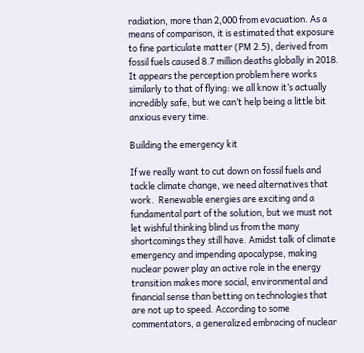radiation, more than 2,000 from evacuation. As a means of comparison, it is estimated that exposure to fine particulate matter (PM 2.5), derived from fossil fuels caused 8.7 million deaths globally in 2018.  It appears the perception problem here works similarly to that of flying: we all know it’s actually incredibly safe, but we can’t help being a little bit anxious every time.

Building the emergency kit

If we really want to cut down on fossil fuels and tackle climate change, we need alternatives that  work.  Renewable energies are exciting and a fundamental part of the solution, but we must not let wishful thinking blind us from the many shortcomings they still have. Amidst talk of climate emergency and impending apocalypse, making nuclear power play an active role in the energy transition makes more social, environmental and financial sense than betting on technologies that are not up to speed. According to some commentators, a generalized embracing of nuclear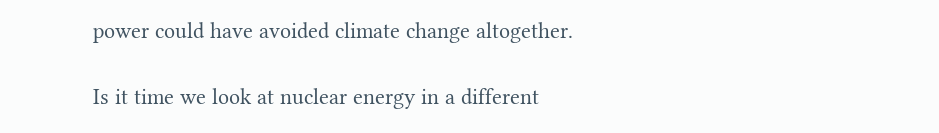power could have avoided climate change altogether.

Is it time we look at nuclear energy in a different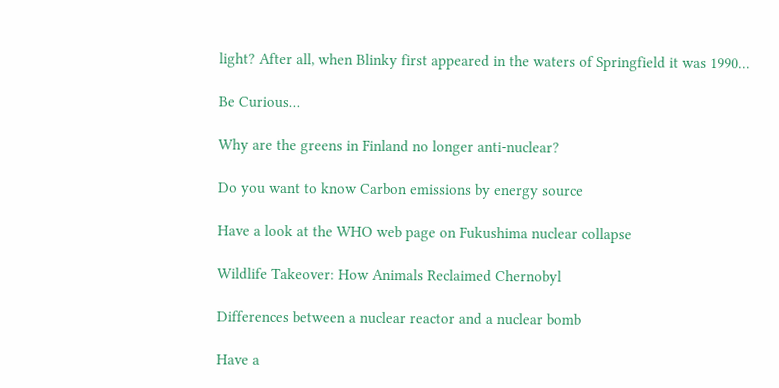light? After all, when Blinky first appeared in the waters of Springfield it was 1990…

Be Curious…

Why are the greens in Finland no longer anti-nuclear?

Do you want to know Carbon emissions by energy source

Have a look at the WHO web page on Fukushima nuclear collapse

Wildlife Takeover: How Animals Reclaimed Chernobyl

Differences between a nuclear reactor and a nuclear bomb

Have a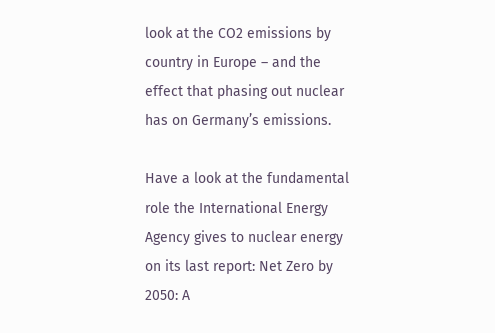look at the CO2 emissions by country in Europe – and the effect that phasing out nuclear has on Germany’s emissions.

Have a look at the fundamental role the International Energy Agency gives to nuclear energy on its last report: Net Zero by 2050: A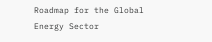Roadmap for the Global Energy Sector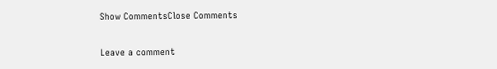Show CommentsClose Comments

Leave a comment